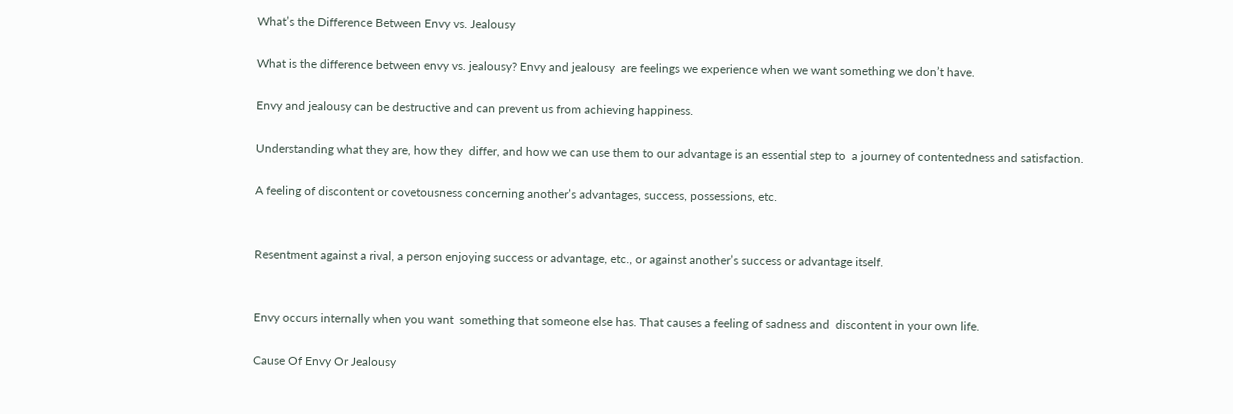What’s the Difference Between Envy vs. Jealousy

What is the difference between envy vs. jealousy? Envy and jealousy  are feelings we experience when we want something we don’t have.

Envy and jealousy can be destructive and can prevent us from achieving happiness.

Understanding what they are, how they  differ, and how we can use them to our advantage is an essential step to  a journey of contentedness and satisfaction.

A feeling of discontent or covetousness concerning another’s advantages, success, possessions, etc.


Resentment against a rival, a person enjoying success or advantage, etc., or against another’s success or advantage itself.


Envy occurs internally when you want  something that someone else has. That causes a feeling of sadness and  discontent in your own life.

Cause Of Envy Or Jealousy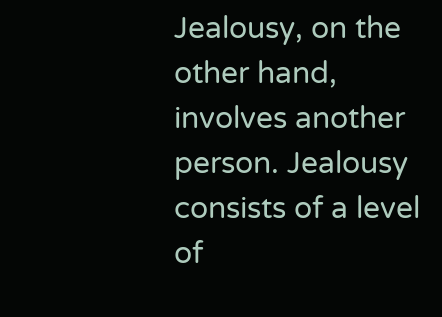Jealousy, on the other hand,  involves another person. Jealousy consists of a level of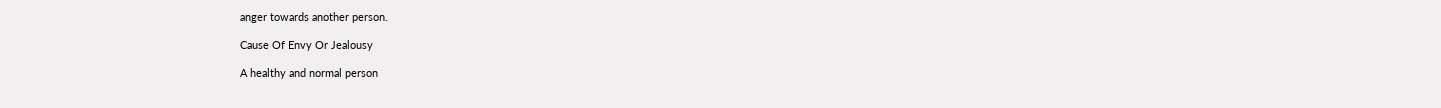anger towards another person.

Cause Of Envy Or Jealousy

A healthy and normal person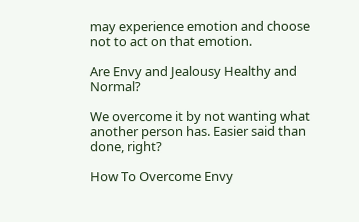may experience emotion and choose not to act on that emotion.

Are Envy and Jealousy Healthy and Normal?

We overcome it by not wanting what another person has. Easier said than done, right?

How To Overcome Envy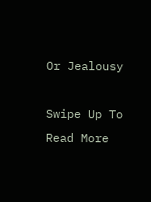Or Jealousy

Swipe Up To Read More